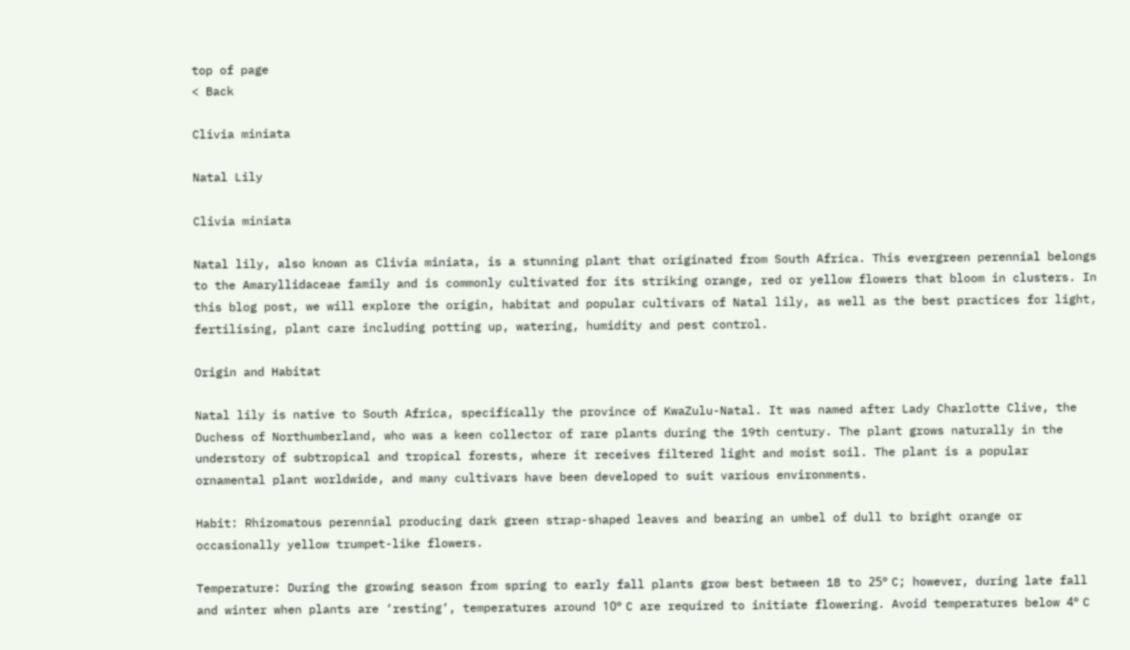top of page
< Back

Clivia miniata

Natal Lily

Clivia miniata

Natal lily, also known as Clivia miniata, is a stunning plant that originated from South Africa. This evergreen perennial belongs to the Amaryllidaceae family and is commonly cultivated for its striking orange, red or yellow flowers that bloom in clusters. In this blog post, we will explore the origin, habitat and popular cultivars of Natal lily, as well as the best practices for light, fertilising, plant care including potting up, watering, humidity and pest control.

Origin and Habitat

Natal lily is native to South Africa, specifically the province of KwaZulu-Natal. It was named after Lady Charlotte Clive, the Duchess of Northumberland, who was a keen collector of rare plants during the 19th century. The plant grows naturally in the understory of subtropical and tropical forests, where it receives filtered light and moist soil. The plant is a popular ornamental plant worldwide, and many cultivars have been developed to suit various environments.

Habit: Rhizomatous perennial producing dark green strap-shaped leaves and bearing an umbel of dull to bright orange or occasionally yellow trumpet-like flowers.

Temperature: During the growing season from spring to early fall plants grow best between 18 to 25ᐤ C; however, during late fall and winter when plants are ‘resting’, temperatures around 10ᐤ C are required to initiate flowering. Avoid temperatures below 4ᐤ C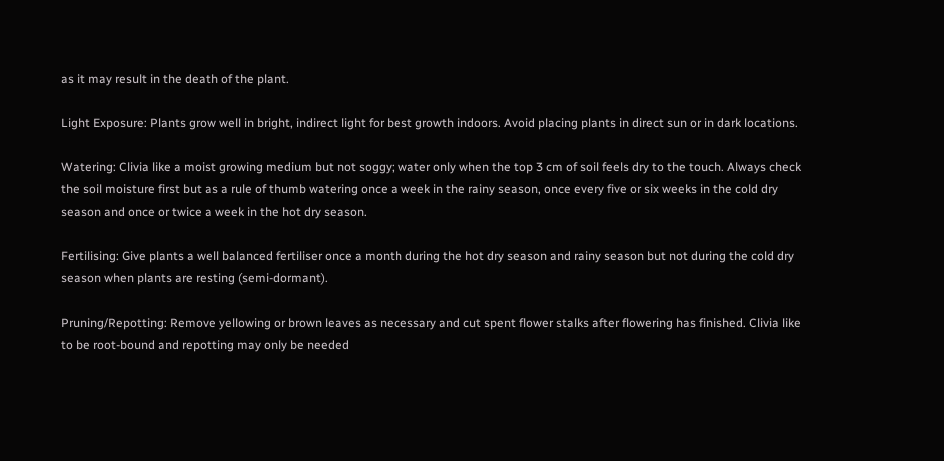as it may result in the death of the plant.

Light Exposure: Plants grow well in bright, indirect light for best growth indoors. Avoid placing plants in direct sun or in dark locations.

Watering: Clivia like a moist growing medium but not soggy; water only when the top 3 cm of soil feels dry to the touch. Always check the soil moisture first but as a rule of thumb watering once a week in the rainy season, once every five or six weeks in the cold dry season and once or twice a week in the hot dry season.

Fertilising: Give plants a well balanced fertiliser once a month during the hot dry season and rainy season but not during the cold dry season when plants are resting (semi-dormant).

Pruning/Repotting: Remove yellowing or brown leaves as necessary and cut spent flower stalks after flowering has finished. Clivia like to be root-bound and repotting may only be needed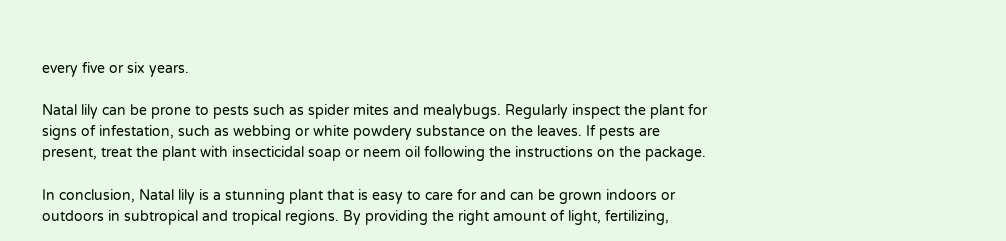every five or six years.

Natal lily can be prone to pests such as spider mites and mealybugs. Regularly inspect the plant for signs of infestation, such as webbing or white powdery substance on the leaves. If pests are present, treat the plant with insecticidal soap or neem oil following the instructions on the package.

In conclusion, Natal lily is a stunning plant that is easy to care for and can be grown indoors or outdoors in subtropical and tropical regions. By providing the right amount of light, fertilizing,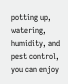potting up, watering, humidity, and pest control, you can enjoy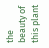the beauty of this plant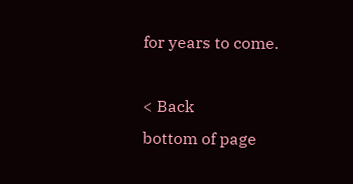for years to come.

< Back
bottom of page